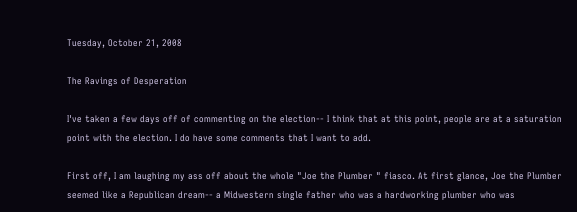Tuesday, October 21, 2008

The Ravings of Desperation

I've taken a few days off of commenting on the election-- I think that at this point, people are at a saturation point with the election. I do have some comments that I want to add.

First off, I am laughing my ass off about the whole "Joe the Plumber " fiasco. At first glance, Joe the Plumber seemed like a Republican dream-- a Midwestern single father who was a hardworking plumber who was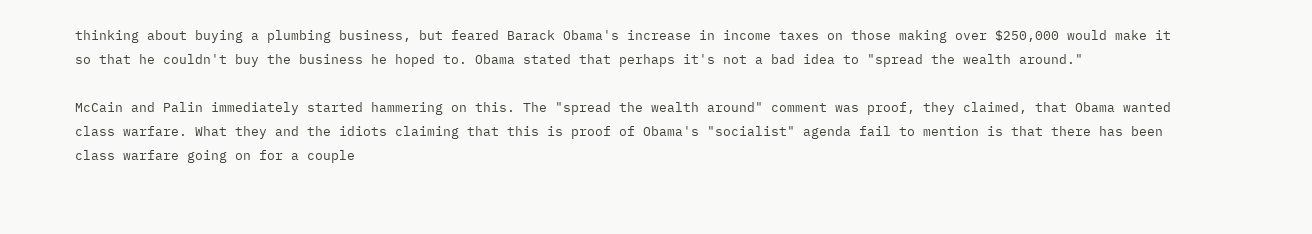thinking about buying a plumbing business, but feared Barack Obama's increase in income taxes on those making over $250,000 would make it so that he couldn't buy the business he hoped to. Obama stated that perhaps it's not a bad idea to "spread the wealth around."

McCain and Palin immediately started hammering on this. The "spread the wealth around" comment was proof, they claimed, that Obama wanted class warfare. What they and the idiots claiming that this is proof of Obama's "socialist" agenda fail to mention is that there has been class warfare going on for a couple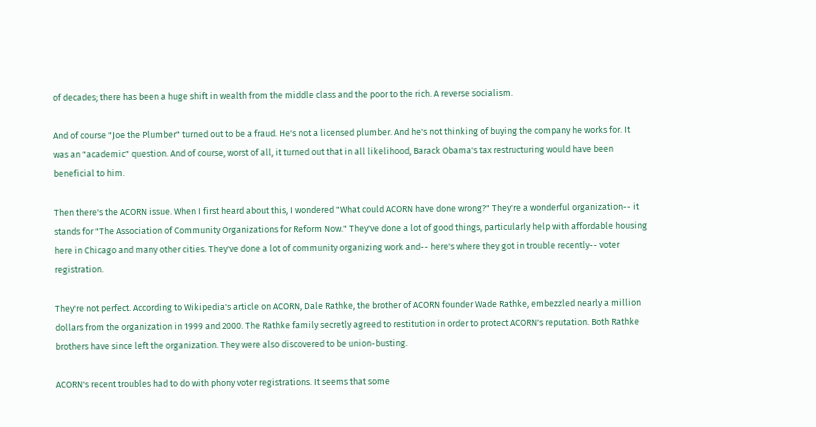of decades; there has been a huge shift in wealth from the middle class and the poor to the rich. A reverse socialism.

And of course "Joe the Plumber" turned out to be a fraud. He's not a licensed plumber. And he's not thinking of buying the company he works for. It was an "academic" question. And of course, worst of all, it turned out that in all likelihood, Barack Obama's tax restructuring would have been beneficial to him.

Then there's the ACORN issue. When I first heard about this, I wondered "What could ACORN have done wrong?" They're a wonderful organization-- it stands for "The Association of Community Organizations for Reform Now." They've done a lot of good things, particularly help with affordable housing here in Chicago and many other cities. They've done a lot of community organizing work and-- here's where they got in trouble recently-- voter registration.

They're not perfect. According to Wikipedia's article on ACORN, Dale Rathke, the brother of ACORN founder Wade Rathke, embezzled nearly a million dollars from the organization in 1999 and 2000. The Rathke family secretly agreed to restitution in order to protect ACORN's reputation. Both Rathke brothers have since left the organization. They were also discovered to be union-busting.

ACORN's recent troubles had to do with phony voter registrations. It seems that some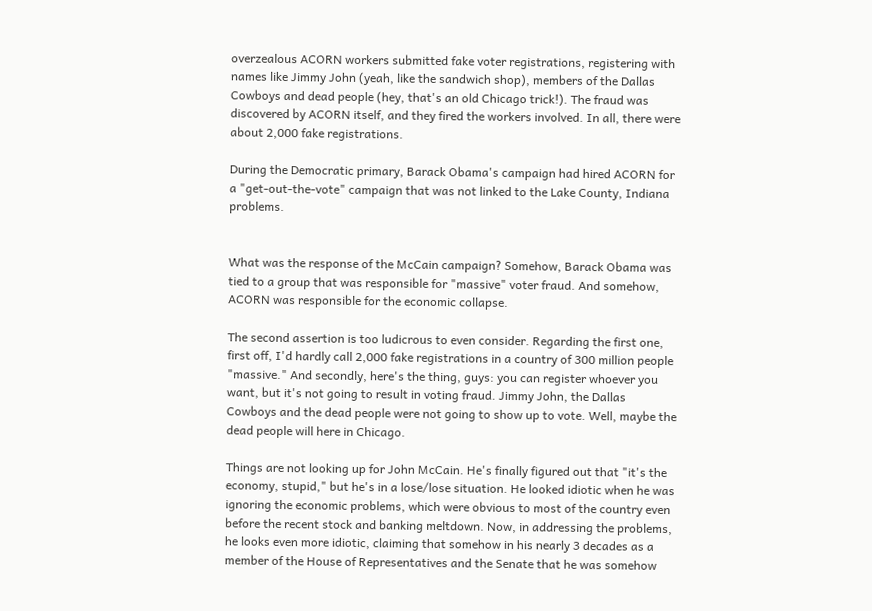overzealous ACORN workers submitted fake voter registrations, registering with names like Jimmy John (yeah, like the sandwich shop), members of the Dallas Cowboys and dead people (hey, that's an old Chicago trick!). The fraud was discovered by ACORN itself, and they fired the workers involved. In all, there were about 2,000 fake registrations.

During the Democratic primary, Barack Obama's campaign had hired ACORN for a "get-out-the-vote" campaign that was not linked to the Lake County, Indiana problems.


What was the response of the McCain campaign? Somehow, Barack Obama was tied to a group that was responsible for "massive" voter fraud. And somehow, ACORN was responsible for the economic collapse.

The second assertion is too ludicrous to even consider. Regarding the first one, first off, I'd hardly call 2,000 fake registrations in a country of 300 million people "massive." And secondly, here's the thing, guys: you can register whoever you want, but it's not going to result in voting fraud. Jimmy John, the Dallas Cowboys and the dead people were not going to show up to vote. Well, maybe the dead people will here in Chicago.

Things are not looking up for John McCain. He's finally figured out that "it's the economy, stupid," but he's in a lose/lose situation. He looked idiotic when he was ignoring the economic problems, which were obvious to most of the country even before the recent stock and banking meltdown. Now, in addressing the problems, he looks even more idiotic, claiming that somehow in his nearly 3 decades as a member of the House of Representatives and the Senate that he was somehow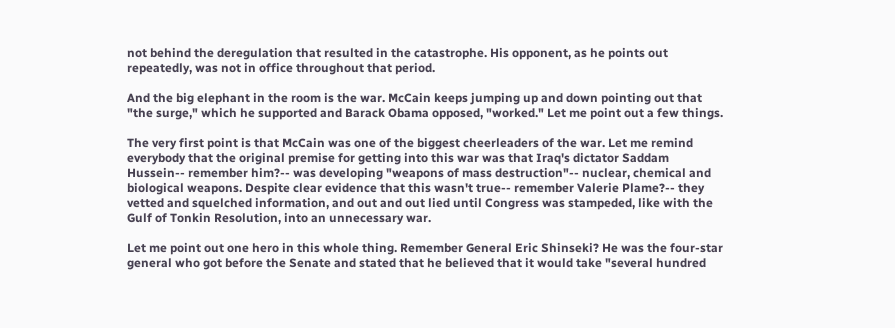not behind the deregulation that resulted in the catastrophe. His opponent, as he points out repeatedly, was not in office throughout that period.

And the big elephant in the room is the war. McCain keeps jumping up and down pointing out that "the surge," which he supported and Barack Obama opposed, "worked." Let me point out a few things.

The very first point is that McCain was one of the biggest cheerleaders of the war. Let me remind everybody that the original premise for getting into this war was that Iraq's dictator Saddam Hussein-- remember him?-- was developing "weapons of mass destruction"-- nuclear, chemical and biological weapons. Despite clear evidence that this wasn't true-- remember Valerie Plame?-- they vetted and squelched information, and out and out lied until Congress was stampeded, like with the Gulf of Tonkin Resolution, into an unnecessary war.

Let me point out one hero in this whole thing. Remember General Eric Shinseki? He was the four-star general who got before the Senate and stated that he believed that it would take "several hundred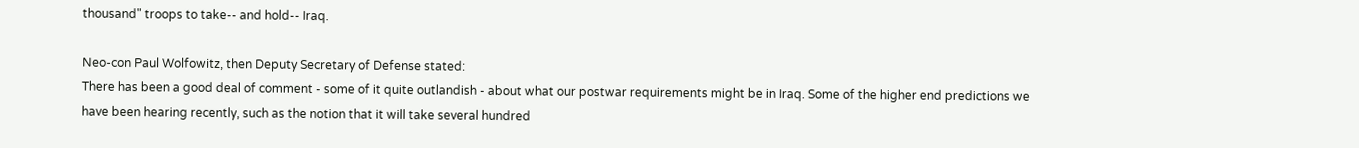thousand" troops to take-- and hold-- Iraq.

Neo-con Paul Wolfowitz, then Deputy Secretary of Defense stated:
There has been a good deal of comment - some of it quite outlandish - about what our postwar requirements might be in Iraq. Some of the higher end predictions we have been hearing recently, such as the notion that it will take several hundred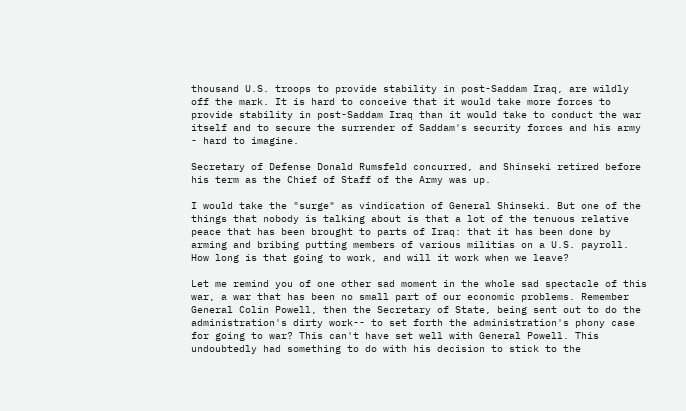thousand U.S. troops to provide stability in post-Saddam Iraq, are wildly off the mark. It is hard to conceive that it would take more forces to provide stability in post-Saddam Iraq than it would take to conduct the war itself and to secure the surrender of Saddam's security forces and his army - hard to imagine.

Secretary of Defense Donald Rumsfeld concurred, and Shinseki retired before his term as the Chief of Staff of the Army was up.

I would take the "surge" as vindication of General Shinseki. But one of the things that nobody is talking about is that a lot of the tenuous relative peace that has been brought to parts of Iraq: that it has been done by arming and bribing putting members of various militias on a U.S. payroll. How long is that going to work, and will it work when we leave?

Let me remind you of one other sad moment in the whole sad spectacle of this war, a war that has been no small part of our economic problems. Remember General Colin Powell, then the Secretary of State, being sent out to do the administration's dirty work-- to set forth the administration's phony case for going to war? This can't have set well with General Powell. This undoubtedly had something to do with his decision to stick to the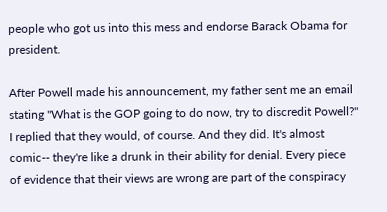people who got us into this mess and endorse Barack Obama for president.

After Powell made his announcement, my father sent me an email stating "What is the GOP going to do now, try to discredit Powell?" I replied that they would, of course. And they did. It's almost comic-- they're like a drunk in their ability for denial. Every piece of evidence that their views are wrong are part of the conspiracy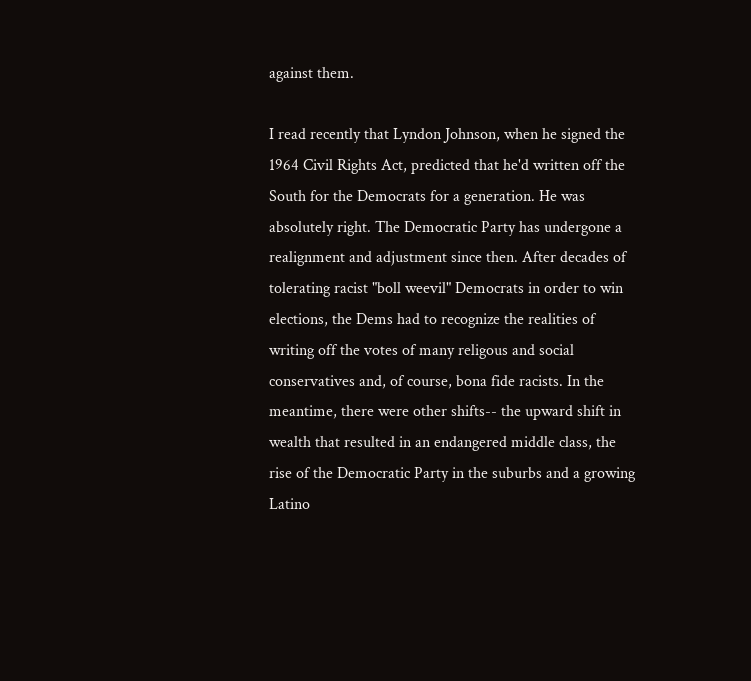against them.

I read recently that Lyndon Johnson, when he signed the 1964 Civil Rights Act, predicted that he'd written off the South for the Democrats for a generation. He was absolutely right. The Democratic Party has undergone a realignment and adjustment since then. After decades of tolerating racist "boll weevil" Democrats in order to win elections, the Dems had to recognize the realities of writing off the votes of many religous and social conservatives and, of course, bona fide racists. In the meantime, there were other shifts-- the upward shift in wealth that resulted in an endangered middle class, the rise of the Democratic Party in the suburbs and a growing Latino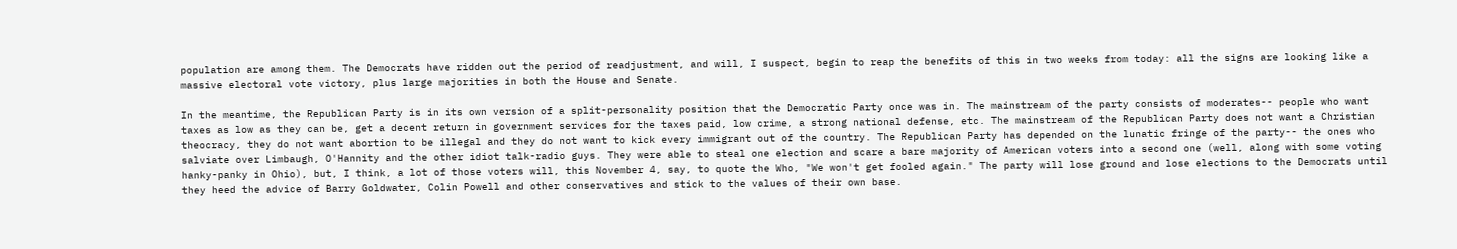population are among them. The Democrats have ridden out the period of readjustment, and will, I suspect, begin to reap the benefits of this in two weeks from today: all the signs are looking like a massive electoral vote victory, plus large majorities in both the House and Senate.

In the meantime, the Republican Party is in its own version of a split-personality position that the Democratic Party once was in. The mainstream of the party consists of moderates-- people who want taxes as low as they can be, get a decent return in government services for the taxes paid, low crime, a strong national defense, etc. The mainstream of the Republican Party does not want a Christian theocracy, they do not want abortion to be illegal and they do not want to kick every immigrant out of the country. The Republican Party has depended on the lunatic fringe of the party-- the ones who salviate over Limbaugh, O'Hannity and the other idiot talk-radio guys. They were able to steal one election and scare a bare majority of American voters into a second one (well, along with some voting hanky-panky in Ohio), but, I think, a lot of those voters will, this November 4, say, to quote the Who, "We won't get fooled again." The party will lose ground and lose elections to the Democrats until they heed the advice of Barry Goldwater, Colin Powell and other conservatives and stick to the values of their own base.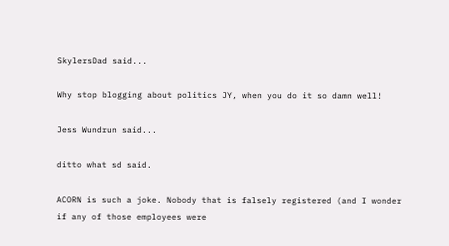SkylersDad said...

Why stop blogging about politics JY, when you do it so damn well!

Jess Wundrun said...

ditto what sd said.

ACORN is such a joke. Nobody that is falsely registered (and I wonder if any of those employees were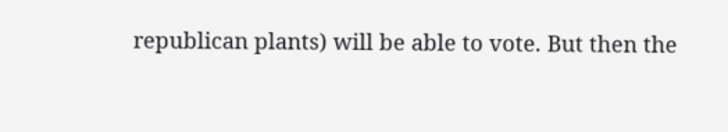republican plants) will be able to vote. But then the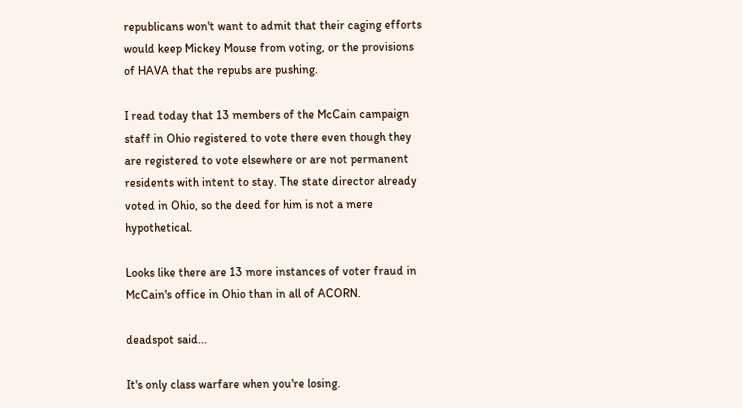republicans won't want to admit that their caging efforts would keep Mickey Mouse from voting, or the provisions of HAVA that the repubs are pushing.

I read today that 13 members of the McCain campaign staff in Ohio registered to vote there even though they are registered to vote elsewhere or are not permanent residents with intent to stay. The state director already voted in Ohio, so the deed for him is not a mere hypothetical.

Looks like there are 13 more instances of voter fraud in McCain's office in Ohio than in all of ACORN.

deadspot said...

It's only class warfare when you're losing.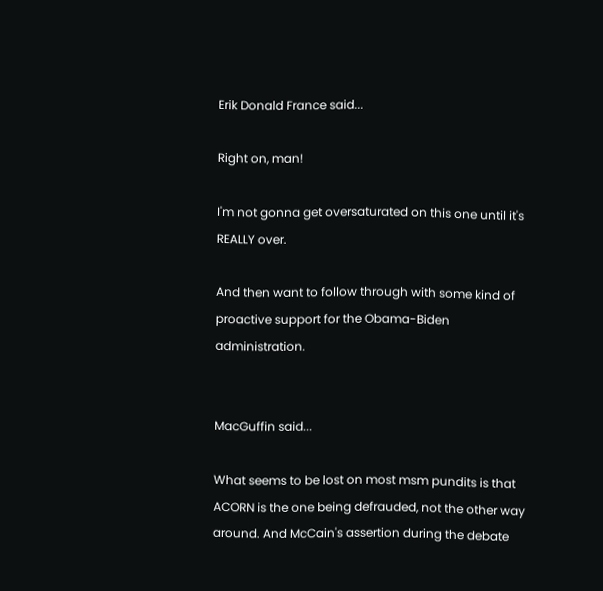Erik Donald France said...

Right on, man!

I'm not gonna get oversaturated on this one until it's REALLY over.

And then want to follow through with some kind of proactive support for the Obama-Biden administration.


MacGuffin said...

What seems to be lost on most msm pundits is that ACORN is the one being defrauded, not the other way around. And McCain's assertion during the debate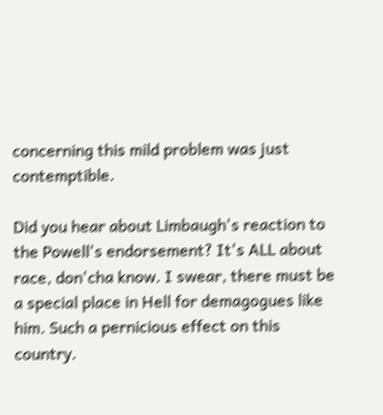concerning this mild problem was just contemptible.

Did you hear about Limbaugh's reaction to the Powell's endorsement? It's ALL about race, don'cha know. I swear, there must be a special place in Hell for demagogues like him. Such a pernicious effect on this country.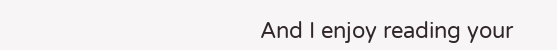And I enjoy reading your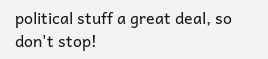political stuff a great deal, so don't stop!